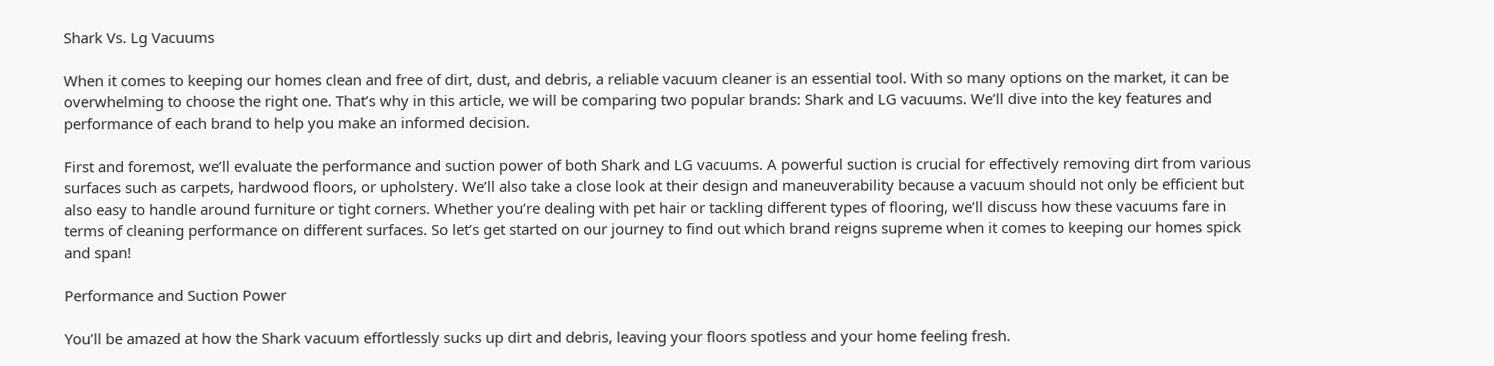Shark Vs. Lg Vacuums

When it comes to keeping our homes clean and free of dirt, dust, and debris, a reliable vacuum cleaner is an essential tool. With so many options on the market, it can be overwhelming to choose the right one. That’s why in this article, we will be comparing two popular brands: Shark and LG vacuums. We’ll dive into the key features and performance of each brand to help you make an informed decision.

First and foremost, we’ll evaluate the performance and suction power of both Shark and LG vacuums. A powerful suction is crucial for effectively removing dirt from various surfaces such as carpets, hardwood floors, or upholstery. We’ll also take a close look at their design and maneuverability because a vacuum should not only be efficient but also easy to handle around furniture or tight corners. Whether you’re dealing with pet hair or tackling different types of flooring, we’ll discuss how these vacuums fare in terms of cleaning performance on different surfaces. So let’s get started on our journey to find out which brand reigns supreme when it comes to keeping our homes spick and span!

Performance and Suction Power

You’ll be amazed at how the Shark vacuum effortlessly sucks up dirt and debris, leaving your floors spotless and your home feeling fresh.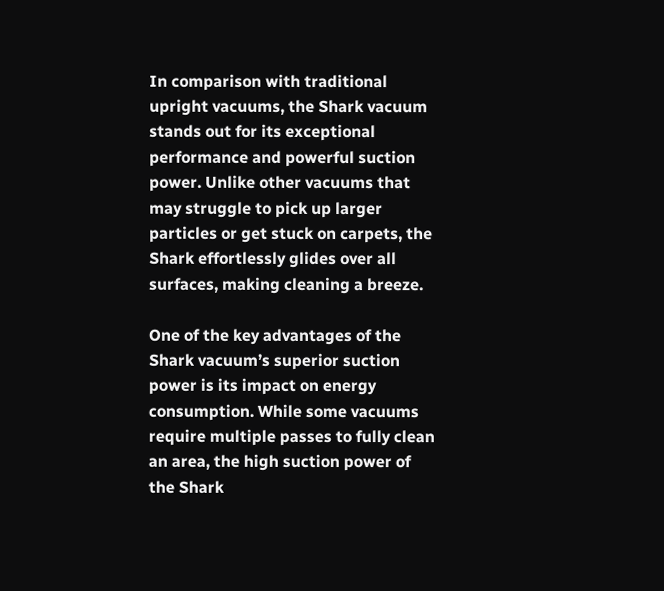In comparison with traditional upright vacuums, the Shark vacuum stands out for its exceptional performance and powerful suction power. Unlike other vacuums that may struggle to pick up larger particles or get stuck on carpets, the Shark effortlessly glides over all surfaces, making cleaning a breeze.

One of the key advantages of the Shark vacuum’s superior suction power is its impact on energy consumption. While some vacuums require multiple passes to fully clean an area, the high suction power of the Shark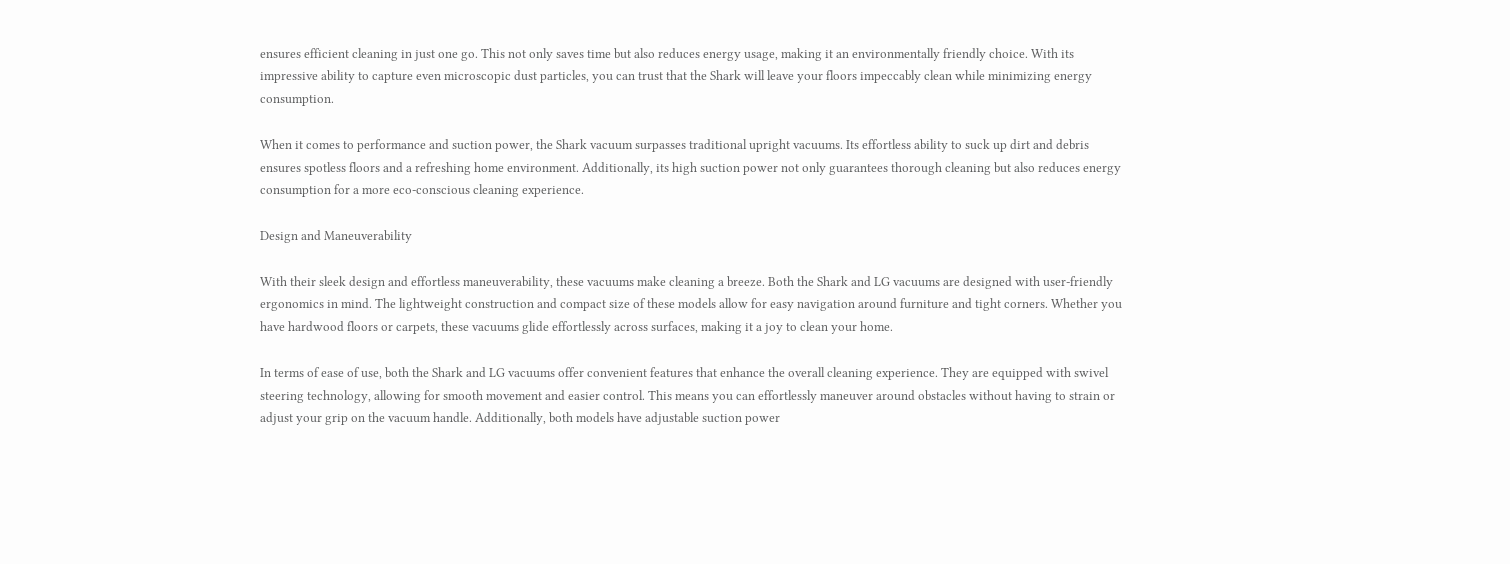ensures efficient cleaning in just one go. This not only saves time but also reduces energy usage, making it an environmentally friendly choice. With its impressive ability to capture even microscopic dust particles, you can trust that the Shark will leave your floors impeccably clean while minimizing energy consumption.

When it comes to performance and suction power, the Shark vacuum surpasses traditional upright vacuums. Its effortless ability to suck up dirt and debris ensures spotless floors and a refreshing home environment. Additionally, its high suction power not only guarantees thorough cleaning but also reduces energy consumption for a more eco-conscious cleaning experience.

Design and Maneuverability

With their sleek design and effortless maneuverability, these vacuums make cleaning a breeze. Both the Shark and LG vacuums are designed with user-friendly ergonomics in mind. The lightweight construction and compact size of these models allow for easy navigation around furniture and tight corners. Whether you have hardwood floors or carpets, these vacuums glide effortlessly across surfaces, making it a joy to clean your home.

In terms of ease of use, both the Shark and LG vacuums offer convenient features that enhance the overall cleaning experience. They are equipped with swivel steering technology, allowing for smooth movement and easier control. This means you can effortlessly maneuver around obstacles without having to strain or adjust your grip on the vacuum handle. Additionally, both models have adjustable suction power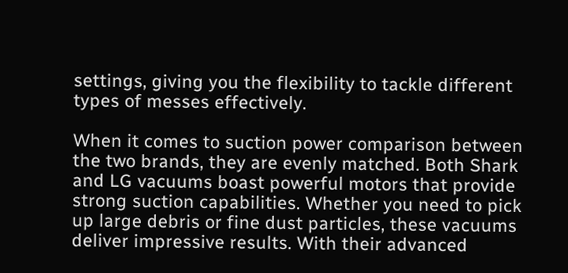settings, giving you the flexibility to tackle different types of messes effectively.

When it comes to suction power comparison between the two brands, they are evenly matched. Both Shark and LG vacuums boast powerful motors that provide strong suction capabilities. Whether you need to pick up large debris or fine dust particles, these vacuums deliver impressive results. With their advanced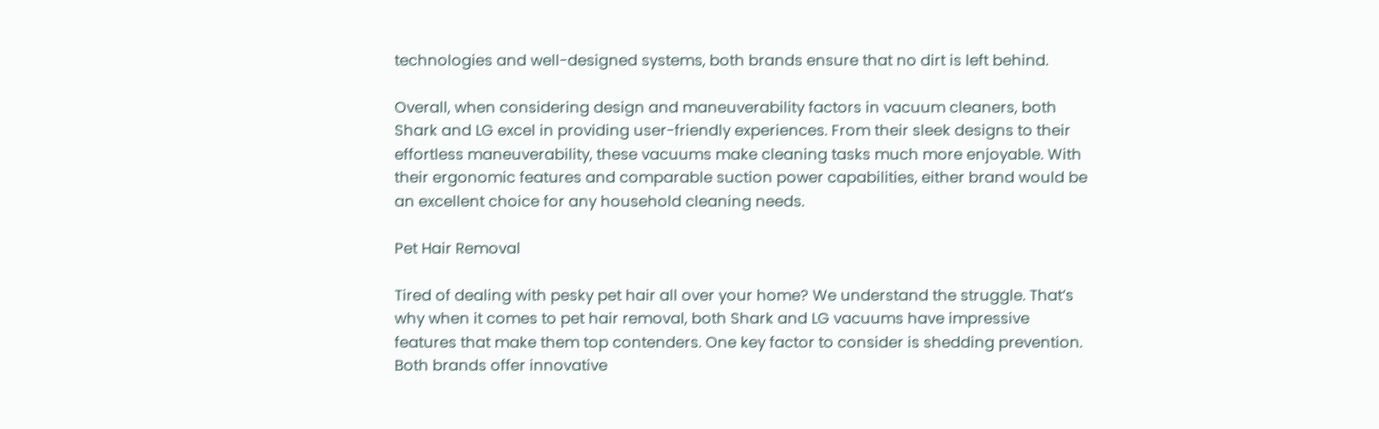technologies and well-designed systems, both brands ensure that no dirt is left behind.

Overall, when considering design and maneuverability factors in vacuum cleaners, both Shark and LG excel in providing user-friendly experiences. From their sleek designs to their effortless maneuverability, these vacuums make cleaning tasks much more enjoyable. With their ergonomic features and comparable suction power capabilities, either brand would be an excellent choice for any household cleaning needs.

Pet Hair Removal

Tired of dealing with pesky pet hair all over your home? We understand the struggle. That’s why when it comes to pet hair removal, both Shark and LG vacuums have impressive features that make them top contenders. One key factor to consider is shedding prevention. Both brands offer innovative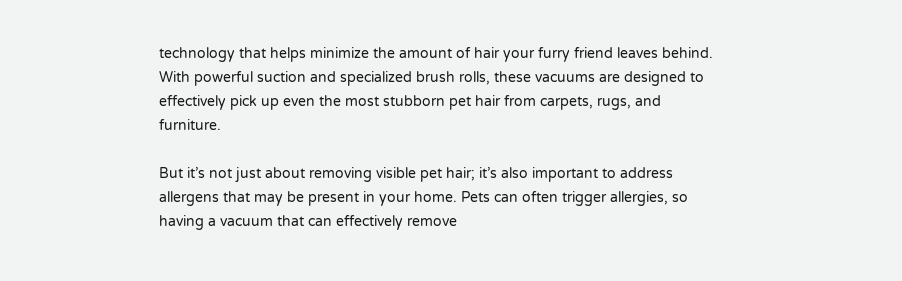technology that helps minimize the amount of hair your furry friend leaves behind. With powerful suction and specialized brush rolls, these vacuums are designed to effectively pick up even the most stubborn pet hair from carpets, rugs, and furniture.

But it’s not just about removing visible pet hair; it’s also important to address allergens that may be present in your home. Pets can often trigger allergies, so having a vacuum that can effectively remove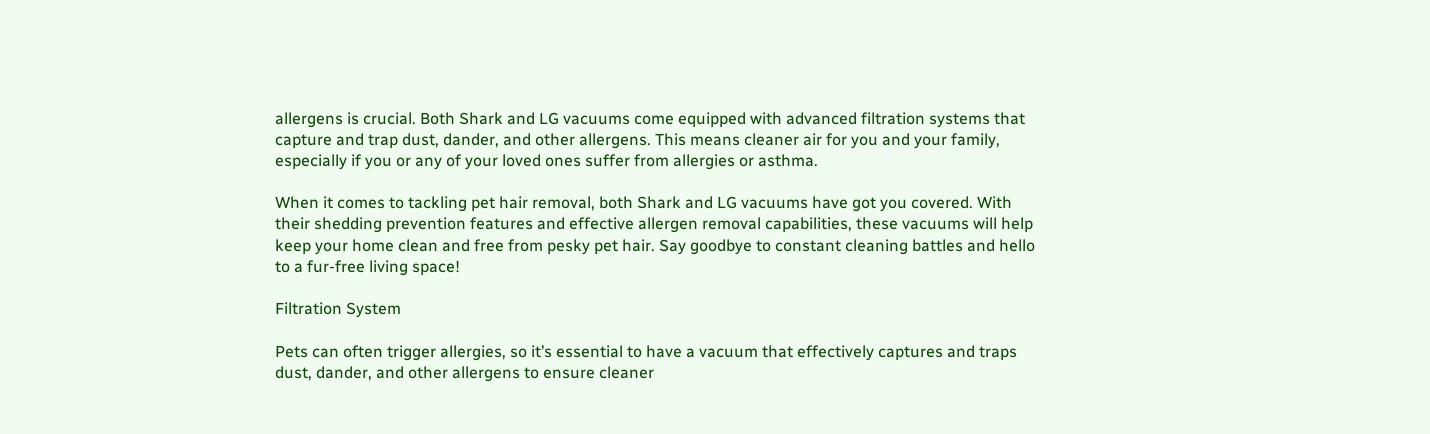allergens is crucial. Both Shark and LG vacuums come equipped with advanced filtration systems that capture and trap dust, dander, and other allergens. This means cleaner air for you and your family, especially if you or any of your loved ones suffer from allergies or asthma.

When it comes to tackling pet hair removal, both Shark and LG vacuums have got you covered. With their shedding prevention features and effective allergen removal capabilities, these vacuums will help keep your home clean and free from pesky pet hair. Say goodbye to constant cleaning battles and hello to a fur-free living space!

Filtration System

Pets can often trigger allergies, so it’s essential to have a vacuum that effectively captures and traps dust, dander, and other allergens to ensure cleaner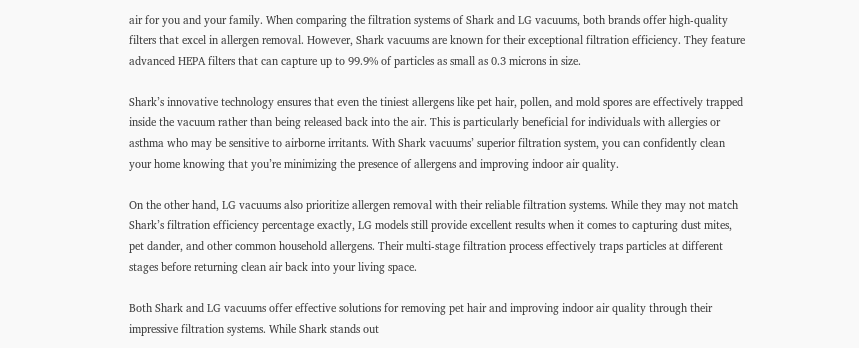air for you and your family. When comparing the filtration systems of Shark and LG vacuums, both brands offer high-quality filters that excel in allergen removal. However, Shark vacuums are known for their exceptional filtration efficiency. They feature advanced HEPA filters that can capture up to 99.9% of particles as small as 0.3 microns in size.

Shark’s innovative technology ensures that even the tiniest allergens like pet hair, pollen, and mold spores are effectively trapped inside the vacuum rather than being released back into the air. This is particularly beneficial for individuals with allergies or asthma who may be sensitive to airborne irritants. With Shark vacuums’ superior filtration system, you can confidently clean your home knowing that you’re minimizing the presence of allergens and improving indoor air quality.

On the other hand, LG vacuums also prioritize allergen removal with their reliable filtration systems. While they may not match Shark’s filtration efficiency percentage exactly, LG models still provide excellent results when it comes to capturing dust mites, pet dander, and other common household allergens. Their multi-stage filtration process effectively traps particles at different stages before returning clean air back into your living space.

Both Shark and LG vacuums offer effective solutions for removing pet hair and improving indoor air quality through their impressive filtration systems. While Shark stands out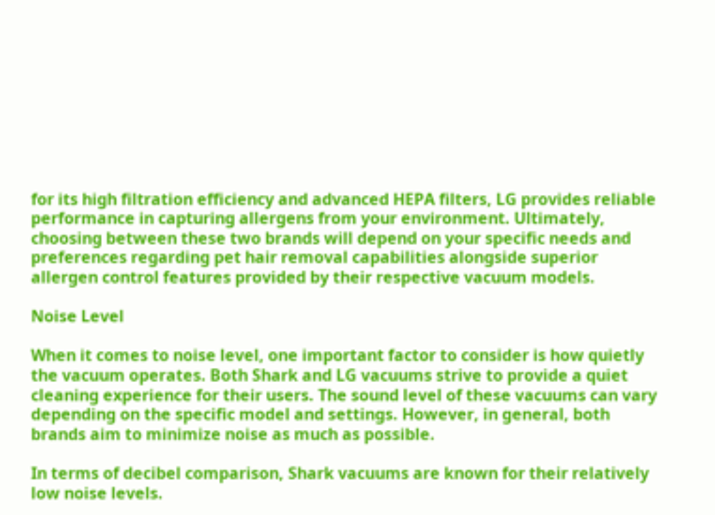for its high filtration efficiency and advanced HEPA filters, LG provides reliable performance in capturing allergens from your environment. Ultimately, choosing between these two brands will depend on your specific needs and preferences regarding pet hair removal capabilities alongside superior allergen control features provided by their respective vacuum models.

Noise Level

When it comes to noise level, one important factor to consider is how quietly the vacuum operates. Both Shark and LG vacuums strive to provide a quiet cleaning experience for their users. The sound level of these vacuums can vary depending on the specific model and settings. However, in general, both brands aim to minimize noise as much as possible.

In terms of decibel comparison, Shark vacuums are known for their relatively low noise levels.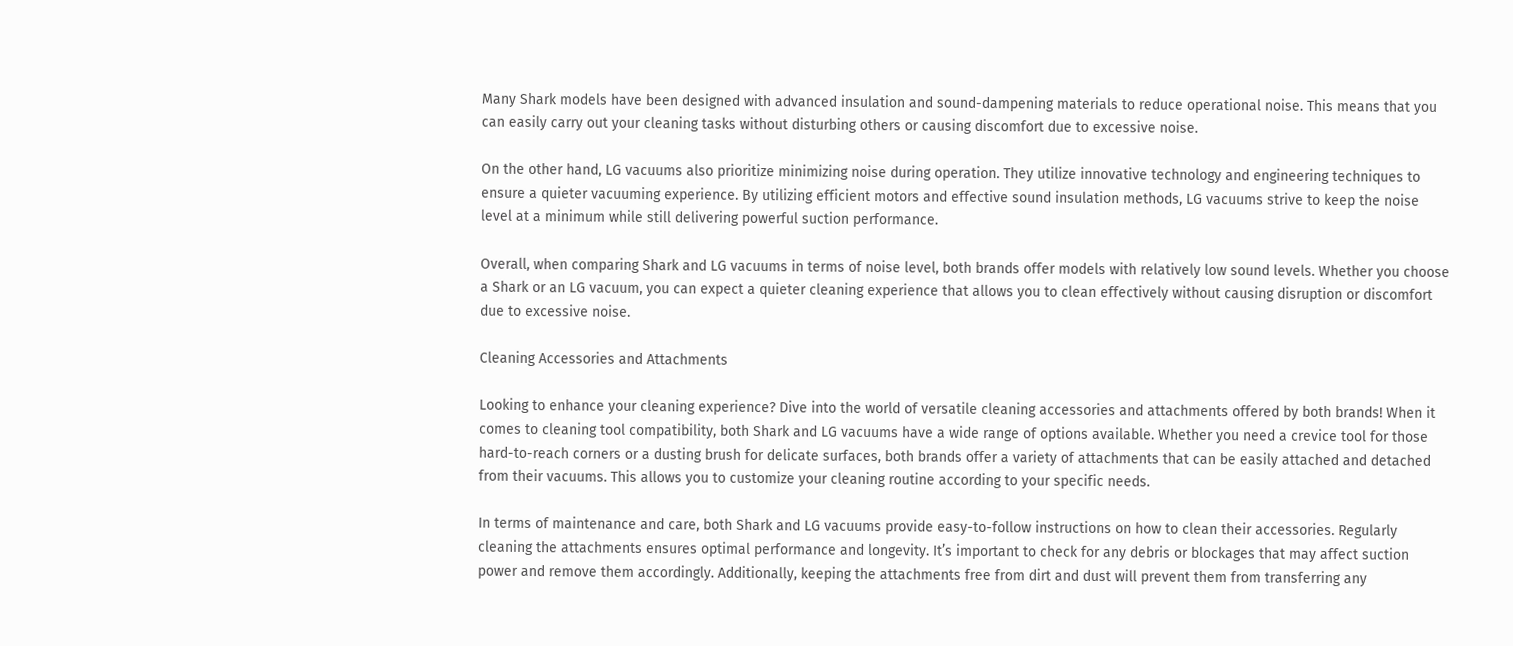Many Shark models have been designed with advanced insulation and sound-dampening materials to reduce operational noise. This means that you can easily carry out your cleaning tasks without disturbing others or causing discomfort due to excessive noise.

On the other hand, LG vacuums also prioritize minimizing noise during operation. They utilize innovative technology and engineering techniques to ensure a quieter vacuuming experience. By utilizing efficient motors and effective sound insulation methods, LG vacuums strive to keep the noise level at a minimum while still delivering powerful suction performance.

Overall, when comparing Shark and LG vacuums in terms of noise level, both brands offer models with relatively low sound levels. Whether you choose a Shark or an LG vacuum, you can expect a quieter cleaning experience that allows you to clean effectively without causing disruption or discomfort due to excessive noise.

Cleaning Accessories and Attachments

Looking to enhance your cleaning experience? Dive into the world of versatile cleaning accessories and attachments offered by both brands! When it comes to cleaning tool compatibility, both Shark and LG vacuums have a wide range of options available. Whether you need a crevice tool for those hard-to-reach corners or a dusting brush for delicate surfaces, both brands offer a variety of attachments that can be easily attached and detached from their vacuums. This allows you to customize your cleaning routine according to your specific needs.

In terms of maintenance and care, both Shark and LG vacuums provide easy-to-follow instructions on how to clean their accessories. Regularly cleaning the attachments ensures optimal performance and longevity. It’s important to check for any debris or blockages that may affect suction power and remove them accordingly. Additionally, keeping the attachments free from dirt and dust will prevent them from transferring any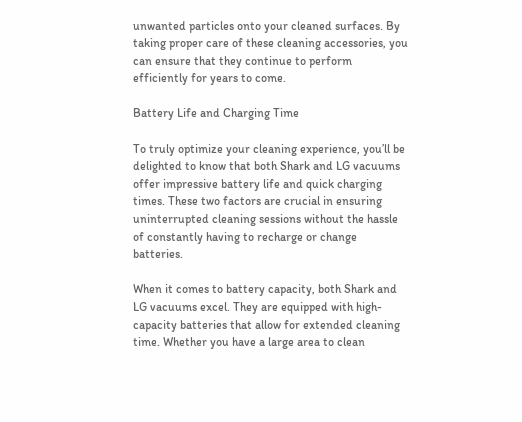unwanted particles onto your cleaned surfaces. By taking proper care of these cleaning accessories, you can ensure that they continue to perform efficiently for years to come.

Battery Life and Charging Time

To truly optimize your cleaning experience, you’ll be delighted to know that both Shark and LG vacuums offer impressive battery life and quick charging times. These two factors are crucial in ensuring uninterrupted cleaning sessions without the hassle of constantly having to recharge or change batteries.

When it comes to battery capacity, both Shark and LG vacuums excel. They are equipped with high-capacity batteries that allow for extended cleaning time. Whether you have a large area to clean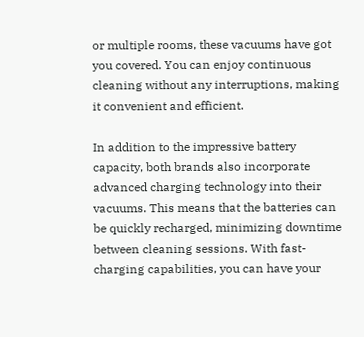or multiple rooms, these vacuums have got you covered. You can enjoy continuous cleaning without any interruptions, making it convenient and efficient.

In addition to the impressive battery capacity, both brands also incorporate advanced charging technology into their vacuums. This means that the batteries can be quickly recharged, minimizing downtime between cleaning sessions. With fast-charging capabilities, you can have your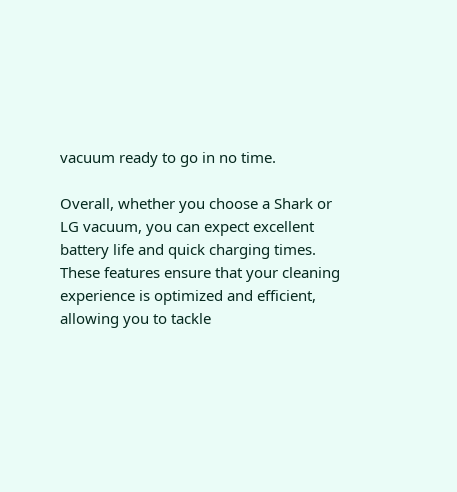vacuum ready to go in no time.

Overall, whether you choose a Shark or LG vacuum, you can expect excellent battery life and quick charging times. These features ensure that your cleaning experience is optimized and efficient, allowing you to tackle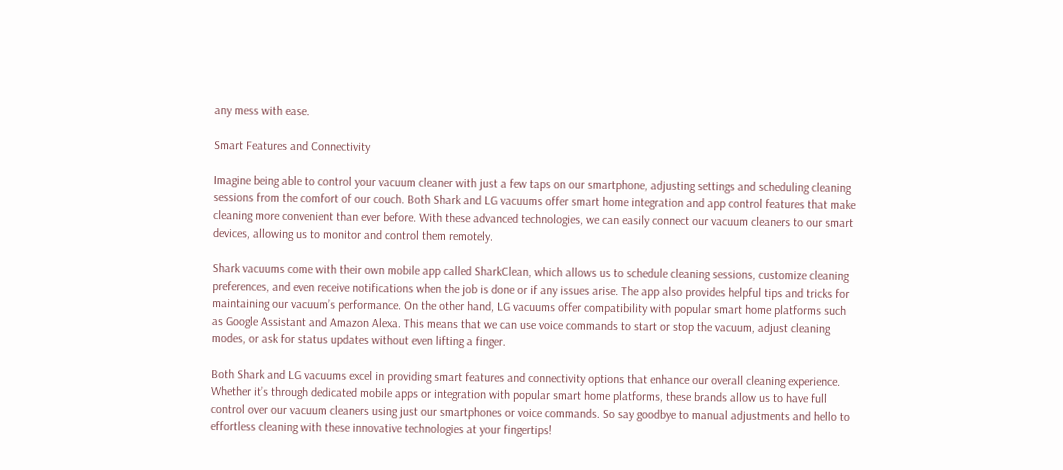any mess with ease.

Smart Features and Connectivity

Imagine being able to control your vacuum cleaner with just a few taps on our smartphone, adjusting settings and scheduling cleaning sessions from the comfort of our couch. Both Shark and LG vacuums offer smart home integration and app control features that make cleaning more convenient than ever before. With these advanced technologies, we can easily connect our vacuum cleaners to our smart devices, allowing us to monitor and control them remotely.

Shark vacuums come with their own mobile app called SharkClean, which allows us to schedule cleaning sessions, customize cleaning preferences, and even receive notifications when the job is done or if any issues arise. The app also provides helpful tips and tricks for maintaining our vacuum’s performance. On the other hand, LG vacuums offer compatibility with popular smart home platforms such as Google Assistant and Amazon Alexa. This means that we can use voice commands to start or stop the vacuum, adjust cleaning modes, or ask for status updates without even lifting a finger.

Both Shark and LG vacuums excel in providing smart features and connectivity options that enhance our overall cleaning experience. Whether it’s through dedicated mobile apps or integration with popular smart home platforms, these brands allow us to have full control over our vacuum cleaners using just our smartphones or voice commands. So say goodbye to manual adjustments and hello to effortless cleaning with these innovative technologies at your fingertips!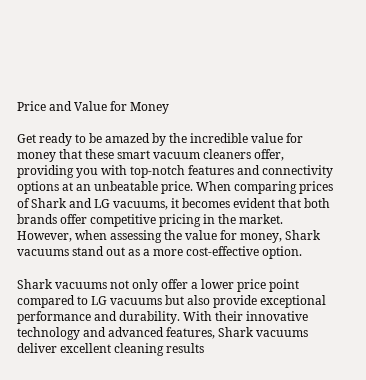Price and Value for Money

Get ready to be amazed by the incredible value for money that these smart vacuum cleaners offer, providing you with top-notch features and connectivity options at an unbeatable price. When comparing prices of Shark and LG vacuums, it becomes evident that both brands offer competitive pricing in the market. However, when assessing the value for money, Shark vacuums stand out as a more cost-effective option.

Shark vacuums not only offer a lower price point compared to LG vacuums but also provide exceptional performance and durability. With their innovative technology and advanced features, Shark vacuums deliver excellent cleaning results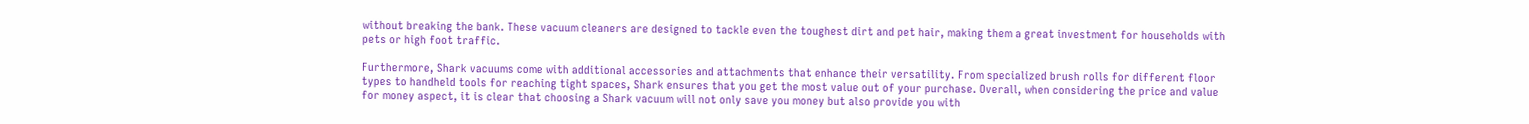without breaking the bank. These vacuum cleaners are designed to tackle even the toughest dirt and pet hair, making them a great investment for households with pets or high foot traffic.

Furthermore, Shark vacuums come with additional accessories and attachments that enhance their versatility. From specialized brush rolls for different floor types to handheld tools for reaching tight spaces, Shark ensures that you get the most value out of your purchase. Overall, when considering the price and value for money aspect, it is clear that choosing a Shark vacuum will not only save you money but also provide you with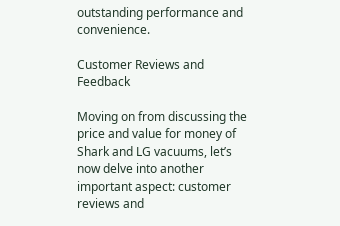outstanding performance and convenience.

Customer Reviews and Feedback

Moving on from discussing the price and value for money of Shark and LG vacuums, let’s now delve into another important aspect: customer reviews and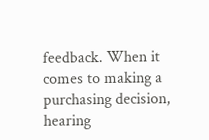feedback. When it comes to making a purchasing decision, hearing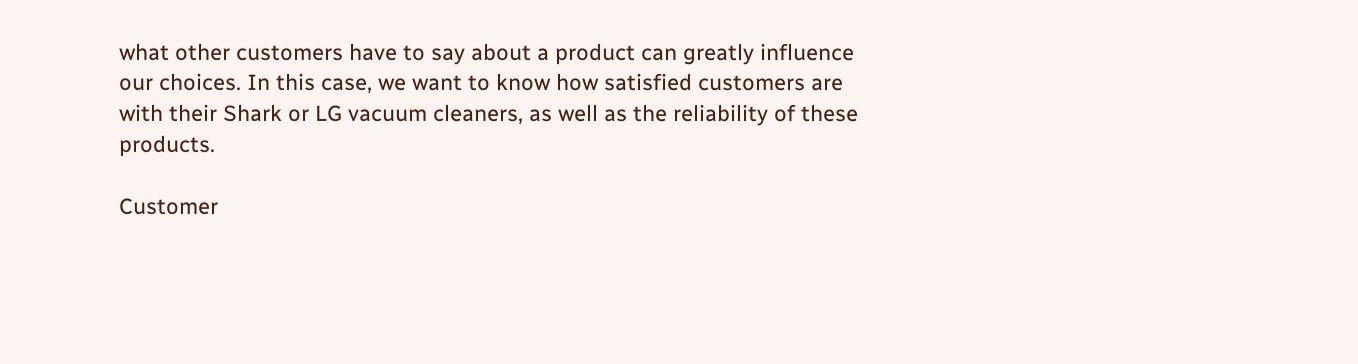what other customers have to say about a product can greatly influence our choices. In this case, we want to know how satisfied customers are with their Shark or LG vacuum cleaners, as well as the reliability of these products.

Customer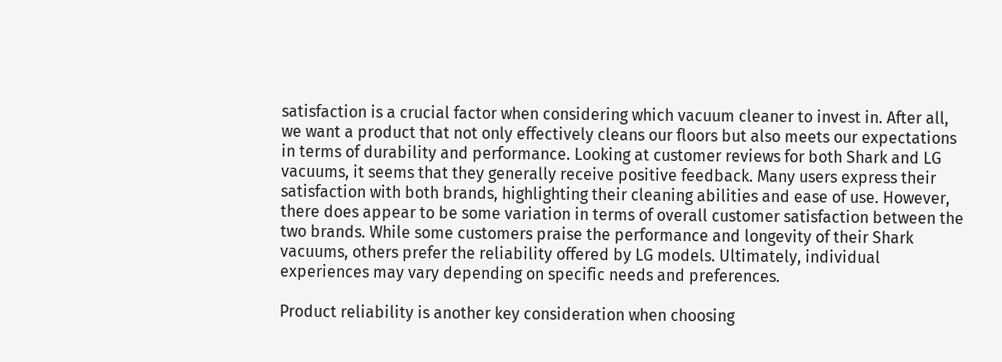satisfaction is a crucial factor when considering which vacuum cleaner to invest in. After all, we want a product that not only effectively cleans our floors but also meets our expectations in terms of durability and performance. Looking at customer reviews for both Shark and LG vacuums, it seems that they generally receive positive feedback. Many users express their satisfaction with both brands, highlighting their cleaning abilities and ease of use. However, there does appear to be some variation in terms of overall customer satisfaction between the two brands. While some customers praise the performance and longevity of their Shark vacuums, others prefer the reliability offered by LG models. Ultimately, individual experiences may vary depending on specific needs and preferences.

Product reliability is another key consideration when choosing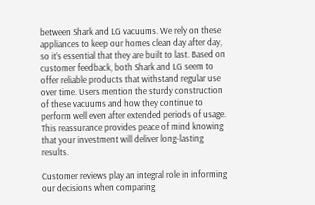between Shark and LG vacuums. We rely on these appliances to keep our homes clean day after day, so it’s essential that they are built to last. Based on customer feedback, both Shark and LG seem to offer reliable products that withstand regular use over time. Users mention the sturdy construction of these vacuums and how they continue to perform well even after extended periods of usage. This reassurance provides peace of mind knowing that your investment will deliver long-lasting results.

Customer reviews play an integral role in informing our decisions when comparing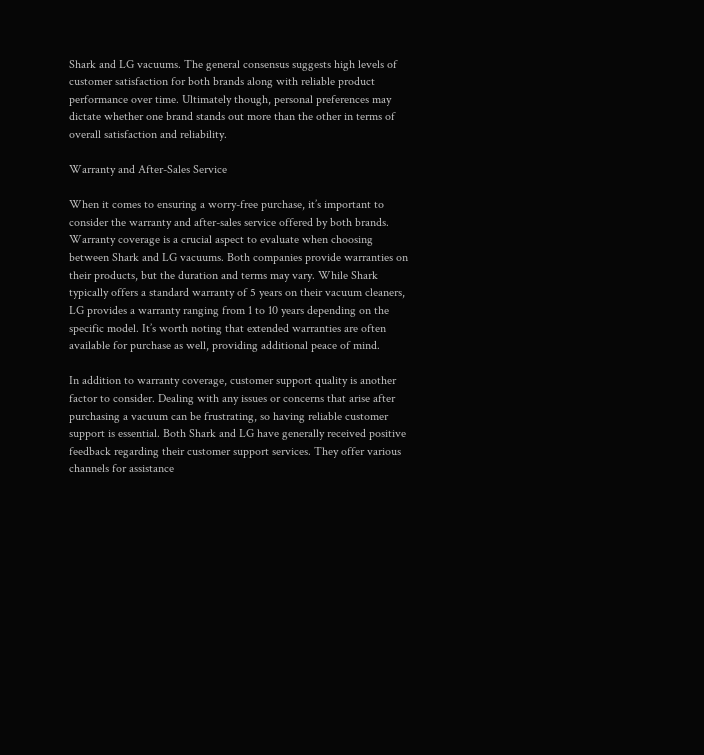Shark and LG vacuums. The general consensus suggests high levels of customer satisfaction for both brands along with reliable product performance over time. Ultimately though, personal preferences may dictate whether one brand stands out more than the other in terms of overall satisfaction and reliability.

Warranty and After-Sales Service

When it comes to ensuring a worry-free purchase, it’s important to consider the warranty and after-sales service offered by both brands. Warranty coverage is a crucial aspect to evaluate when choosing between Shark and LG vacuums. Both companies provide warranties on their products, but the duration and terms may vary. While Shark typically offers a standard warranty of 5 years on their vacuum cleaners, LG provides a warranty ranging from 1 to 10 years depending on the specific model. It’s worth noting that extended warranties are often available for purchase as well, providing additional peace of mind.

In addition to warranty coverage, customer support quality is another factor to consider. Dealing with any issues or concerns that arise after purchasing a vacuum can be frustrating, so having reliable customer support is essential. Both Shark and LG have generally received positive feedback regarding their customer support services. They offer various channels for assistance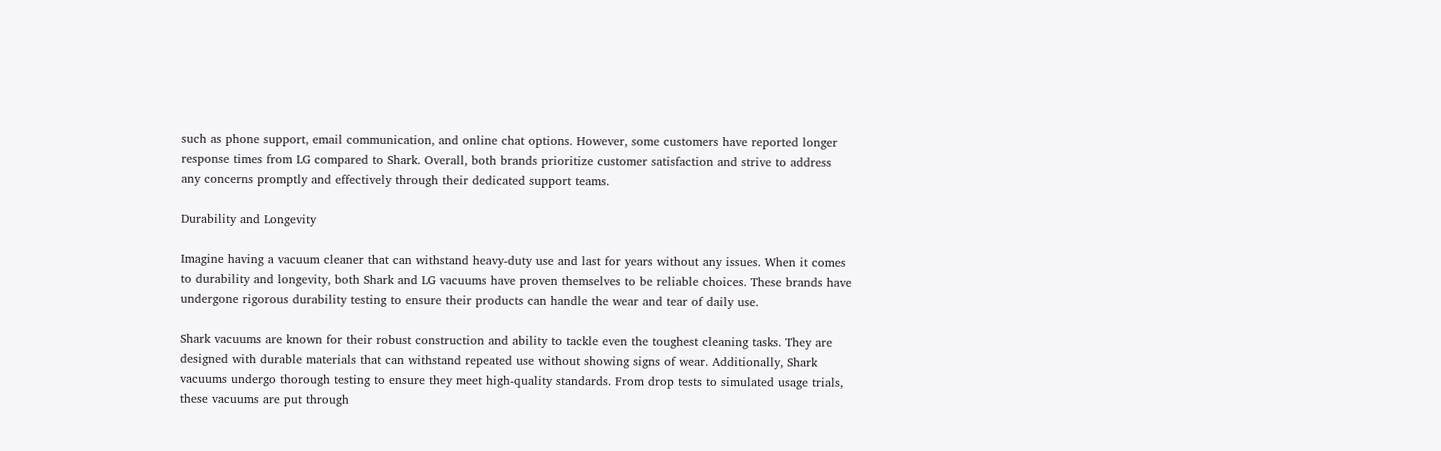such as phone support, email communication, and online chat options. However, some customers have reported longer response times from LG compared to Shark. Overall, both brands prioritize customer satisfaction and strive to address any concerns promptly and effectively through their dedicated support teams.

Durability and Longevity

Imagine having a vacuum cleaner that can withstand heavy-duty use and last for years without any issues. When it comes to durability and longevity, both Shark and LG vacuums have proven themselves to be reliable choices. These brands have undergone rigorous durability testing to ensure their products can handle the wear and tear of daily use.

Shark vacuums are known for their robust construction and ability to tackle even the toughest cleaning tasks. They are designed with durable materials that can withstand repeated use without showing signs of wear. Additionally, Shark vacuums undergo thorough testing to ensure they meet high-quality standards. From drop tests to simulated usage trials, these vacuums are put through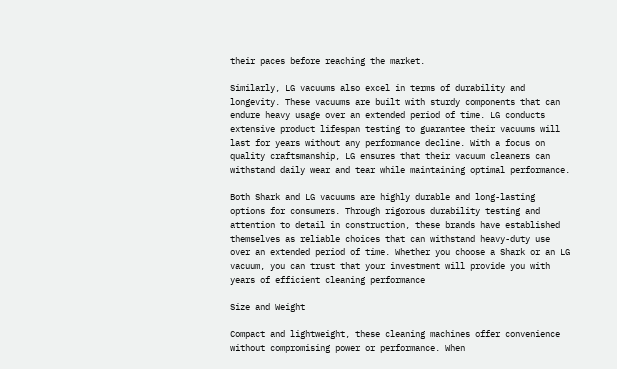their paces before reaching the market.

Similarly, LG vacuums also excel in terms of durability and longevity. These vacuums are built with sturdy components that can endure heavy usage over an extended period of time. LG conducts extensive product lifespan testing to guarantee their vacuums will last for years without any performance decline. With a focus on quality craftsmanship, LG ensures that their vacuum cleaners can withstand daily wear and tear while maintaining optimal performance.

Both Shark and LG vacuums are highly durable and long-lasting options for consumers. Through rigorous durability testing and attention to detail in construction, these brands have established themselves as reliable choices that can withstand heavy-duty use over an extended period of time. Whether you choose a Shark or an LG vacuum, you can trust that your investment will provide you with years of efficient cleaning performance

Size and Weight

Compact and lightweight, these cleaning machines offer convenience without compromising power or performance. When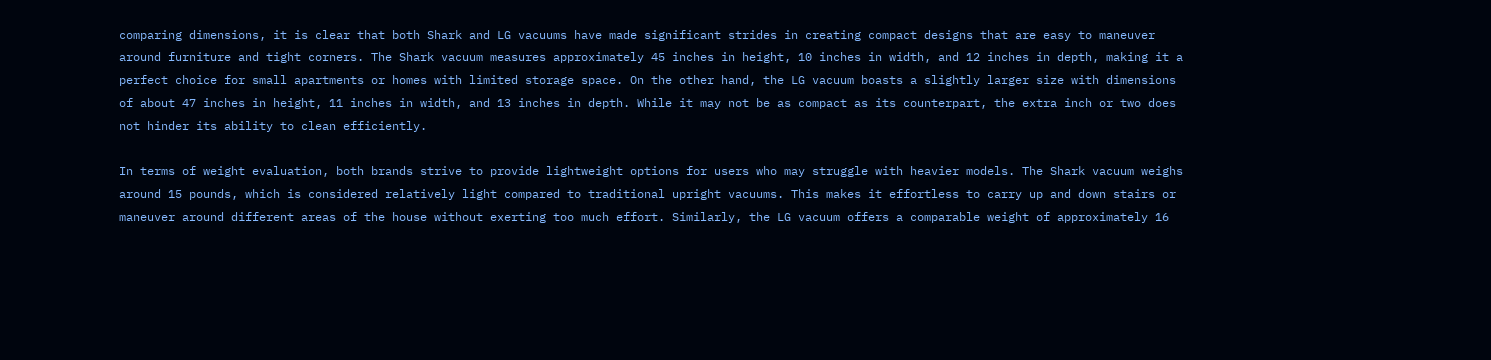comparing dimensions, it is clear that both Shark and LG vacuums have made significant strides in creating compact designs that are easy to maneuver around furniture and tight corners. The Shark vacuum measures approximately 45 inches in height, 10 inches in width, and 12 inches in depth, making it a perfect choice for small apartments or homes with limited storage space. On the other hand, the LG vacuum boasts a slightly larger size with dimensions of about 47 inches in height, 11 inches in width, and 13 inches in depth. While it may not be as compact as its counterpart, the extra inch or two does not hinder its ability to clean efficiently.

In terms of weight evaluation, both brands strive to provide lightweight options for users who may struggle with heavier models. The Shark vacuum weighs around 15 pounds, which is considered relatively light compared to traditional upright vacuums. This makes it effortless to carry up and down stairs or maneuver around different areas of the house without exerting too much effort. Similarly, the LG vacuum offers a comparable weight of approximately 16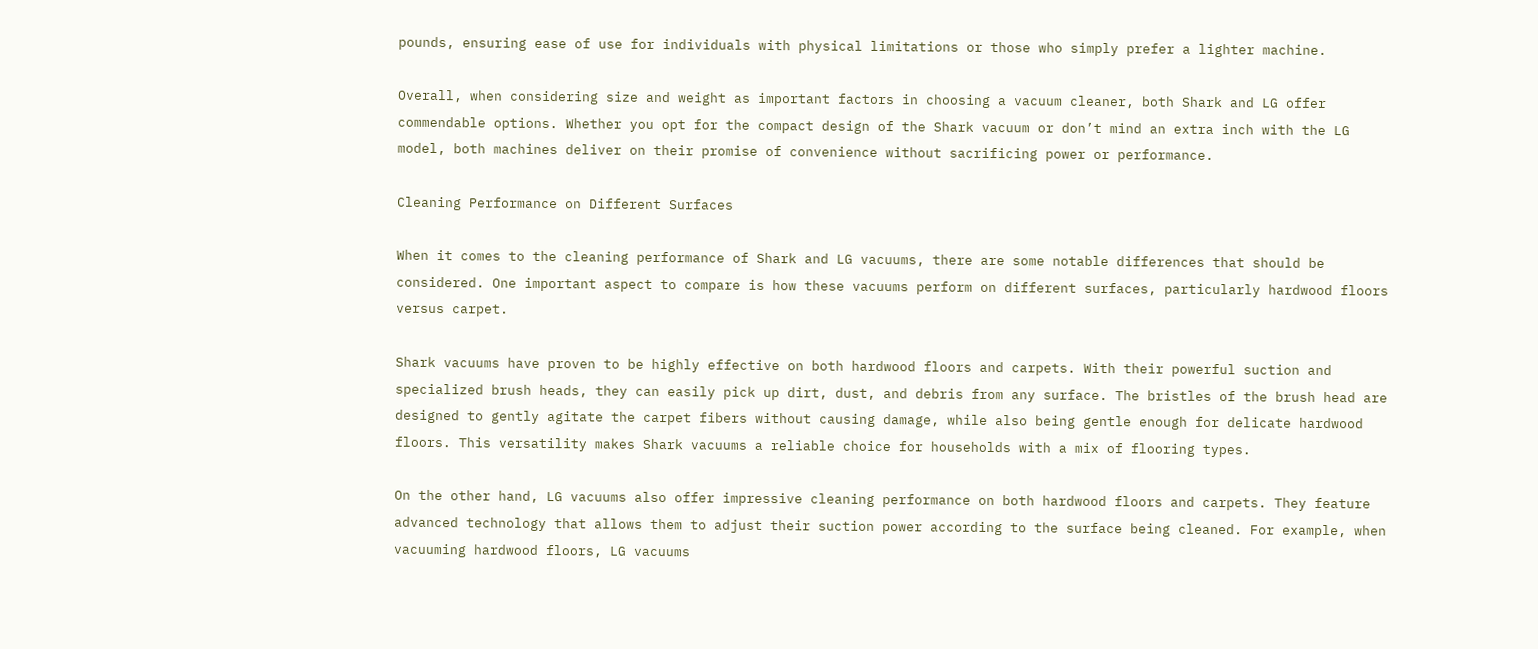pounds, ensuring ease of use for individuals with physical limitations or those who simply prefer a lighter machine.

Overall, when considering size and weight as important factors in choosing a vacuum cleaner, both Shark and LG offer commendable options. Whether you opt for the compact design of the Shark vacuum or don’t mind an extra inch with the LG model, both machines deliver on their promise of convenience without sacrificing power or performance.

Cleaning Performance on Different Surfaces

When it comes to the cleaning performance of Shark and LG vacuums, there are some notable differences that should be considered. One important aspect to compare is how these vacuums perform on different surfaces, particularly hardwood floors versus carpet.

Shark vacuums have proven to be highly effective on both hardwood floors and carpets. With their powerful suction and specialized brush heads, they can easily pick up dirt, dust, and debris from any surface. The bristles of the brush head are designed to gently agitate the carpet fibers without causing damage, while also being gentle enough for delicate hardwood floors. This versatility makes Shark vacuums a reliable choice for households with a mix of flooring types.

On the other hand, LG vacuums also offer impressive cleaning performance on both hardwood floors and carpets. They feature advanced technology that allows them to adjust their suction power according to the surface being cleaned. For example, when vacuuming hardwood floors, LG vacuums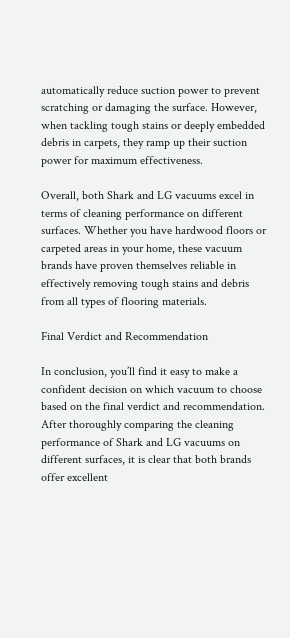automatically reduce suction power to prevent scratching or damaging the surface. However, when tackling tough stains or deeply embedded debris in carpets, they ramp up their suction power for maximum effectiveness.

Overall, both Shark and LG vacuums excel in terms of cleaning performance on different surfaces. Whether you have hardwood floors or carpeted areas in your home, these vacuum brands have proven themselves reliable in effectively removing tough stains and debris from all types of flooring materials.

Final Verdict and Recommendation

In conclusion, you’ll find it easy to make a confident decision on which vacuum to choose based on the final verdict and recommendation. After thoroughly comparing the cleaning performance of Shark and LG vacuums on different surfaces, it is clear that both brands offer excellent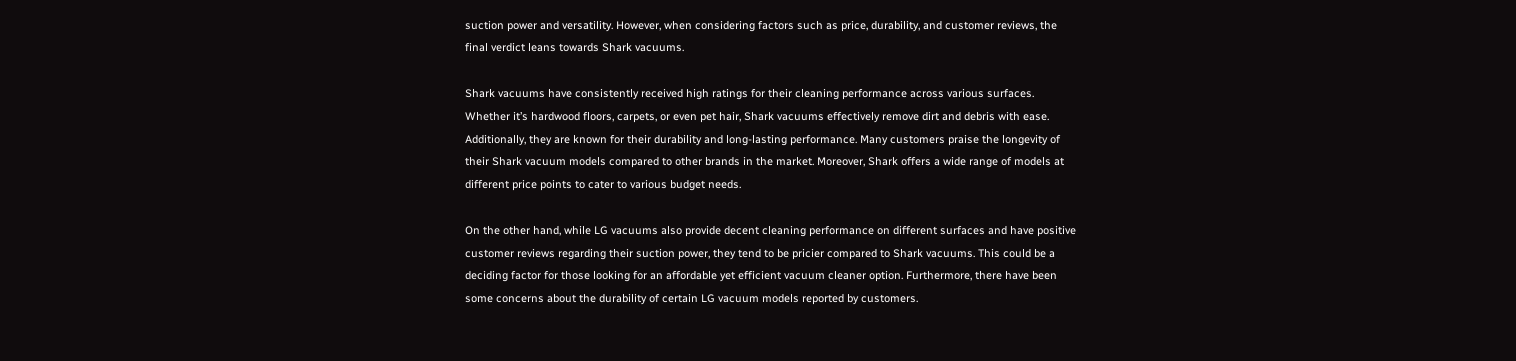suction power and versatility. However, when considering factors such as price, durability, and customer reviews, the final verdict leans towards Shark vacuums.

Shark vacuums have consistently received high ratings for their cleaning performance across various surfaces. Whether it’s hardwood floors, carpets, or even pet hair, Shark vacuums effectively remove dirt and debris with ease. Additionally, they are known for their durability and long-lasting performance. Many customers praise the longevity of their Shark vacuum models compared to other brands in the market. Moreover, Shark offers a wide range of models at different price points to cater to various budget needs.

On the other hand, while LG vacuums also provide decent cleaning performance on different surfaces and have positive customer reviews regarding their suction power, they tend to be pricier compared to Shark vacuums. This could be a deciding factor for those looking for an affordable yet efficient vacuum cleaner option. Furthermore, there have been some concerns about the durability of certain LG vacuum models reported by customers.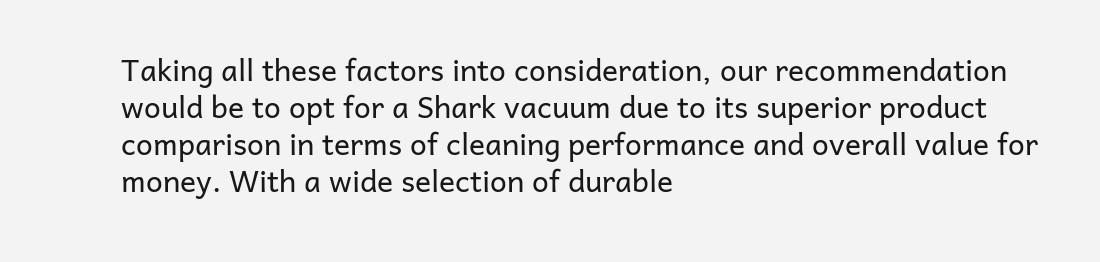Taking all these factors into consideration, our recommendation would be to opt for a Shark vacuum due to its superior product comparison in terms of cleaning performance and overall value for money. With a wide selection of durable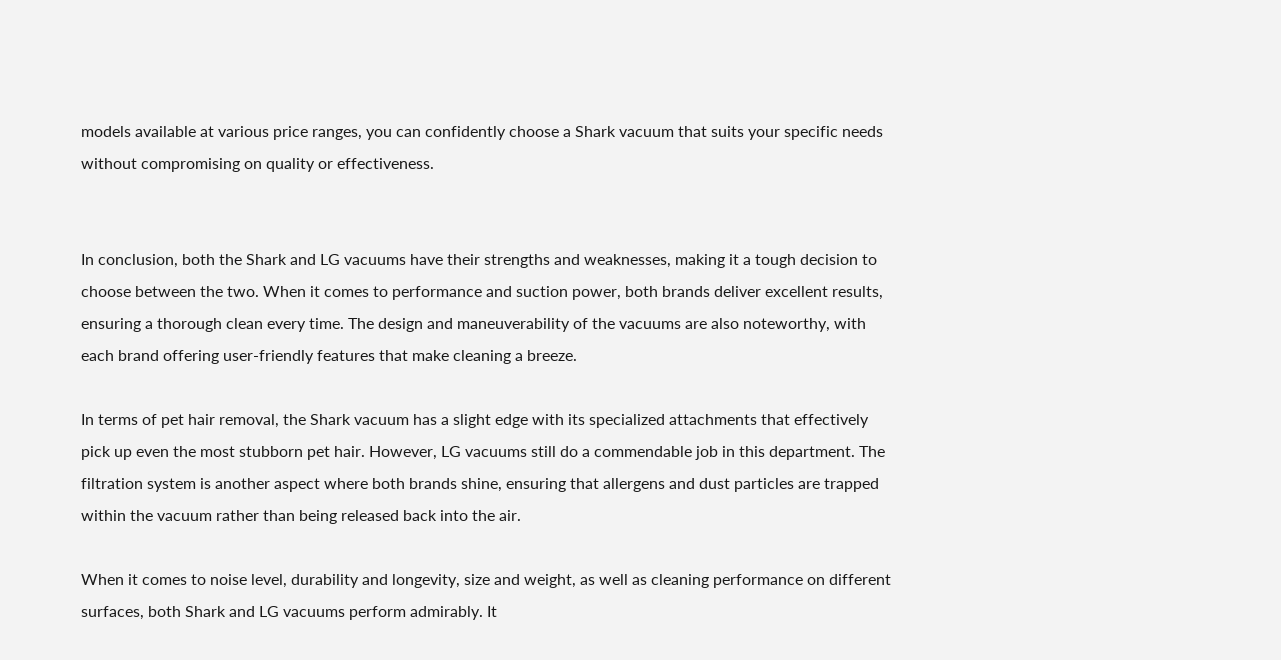models available at various price ranges, you can confidently choose a Shark vacuum that suits your specific needs without compromising on quality or effectiveness.


In conclusion, both the Shark and LG vacuums have their strengths and weaknesses, making it a tough decision to choose between the two. When it comes to performance and suction power, both brands deliver excellent results, ensuring a thorough clean every time. The design and maneuverability of the vacuums are also noteworthy, with each brand offering user-friendly features that make cleaning a breeze.

In terms of pet hair removal, the Shark vacuum has a slight edge with its specialized attachments that effectively pick up even the most stubborn pet hair. However, LG vacuums still do a commendable job in this department. The filtration system is another aspect where both brands shine, ensuring that allergens and dust particles are trapped within the vacuum rather than being released back into the air.

When it comes to noise level, durability and longevity, size and weight, as well as cleaning performance on different surfaces, both Shark and LG vacuums perform admirably. It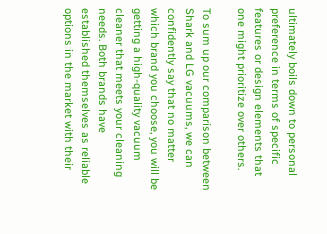ultimately boils down to personal preference in terms of specific features or design elements that one might prioritize over others.

To sum up our comparison between Shark and LG vacuums, we can confidently say that no matter which brand you choose, you will be getting a high-quality vacuum cleaner that meets your cleaning needs. Both brands have established themselves as reliable options in the market with their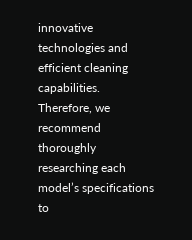innovative technologies and efficient cleaning capabilities. Therefore, we recommend thoroughly researching each model’s specifications to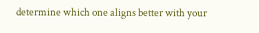determine which one aligns better with your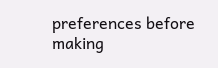preferences before making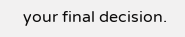your final decision.